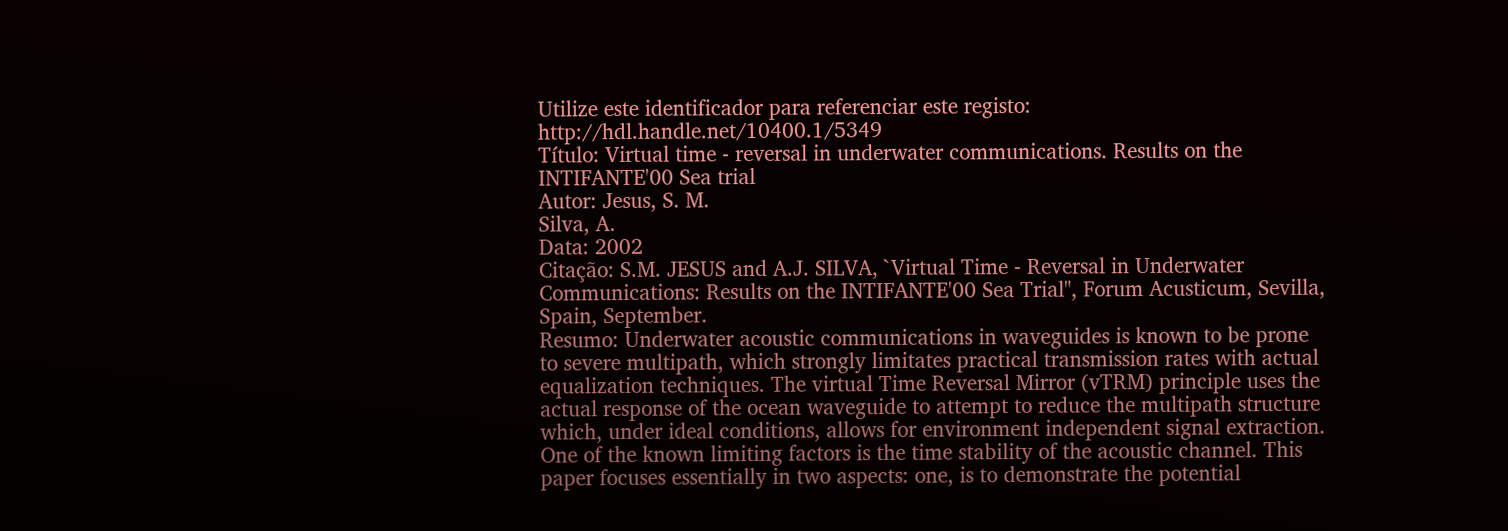Utilize este identificador para referenciar este registo: http://hdl.handle.net/10400.1/5349
Título: Virtual time - reversal in underwater communications. Results on the INTIFANTE'00 Sea trial
Autor: Jesus, S. M.
Silva, A.
Data: 2002
Citação: S.M. JESUS and A.J. SILVA, `Virtual Time - Reversal in Underwater Communications: Results on the INTIFANTE'00 Sea Trial", Forum Acusticum, Sevilla, Spain, September.
Resumo: Underwater acoustic communications in waveguides is known to be prone to severe multipath, which strongly limitates practical transmission rates with actual equalization techniques. The virtual Time Reversal Mirror (vTRM) principle uses the actual response of the ocean waveguide to attempt to reduce the multipath structure which, under ideal conditions, allows for environment independent signal extraction. One of the known limiting factors is the time stability of the acoustic channel. This paper focuses essentially in two aspects: one, is to demonstrate the potential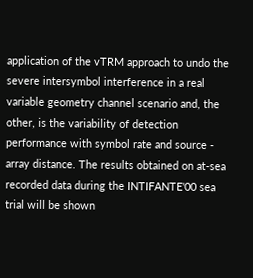application of the vTRM approach to undo the severe intersymbol interference in a real variable geometry channel scenario and, the other, is the variability of detection performance with symbol rate and source - array distance. The results obtained on at-sea recorded data during the INTIFANTE'00 sea trial will be shown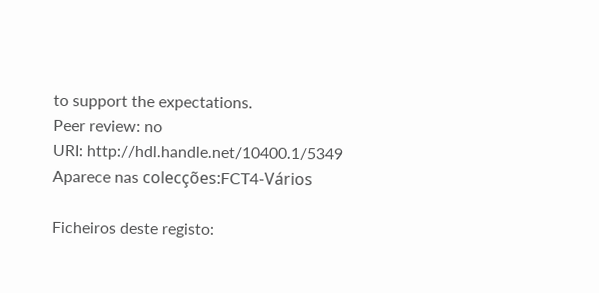to support the expectations.
Peer review: no
URI: http://hdl.handle.net/10400.1/5349
Aparece nas colecções:FCT4-Vários

Ficheiros deste registo: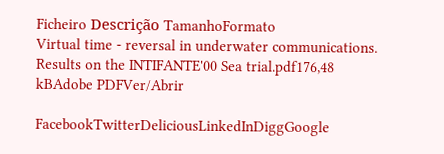Ficheiro Descrição TamanhoFormato
Virtual time - reversal in underwater communications. Results on the INTIFANTE'00 Sea trial.pdf176,48 kBAdobe PDFVer/Abrir

FacebookTwitterDeliciousLinkedInDiggGoogle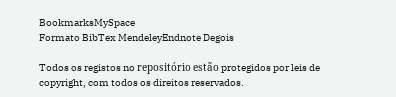BookmarksMySpace
Formato BibTex MendeleyEndnote Degois

Todos os registos no repositório estão protegidos por leis de copyright, com todos os direitos reservados.